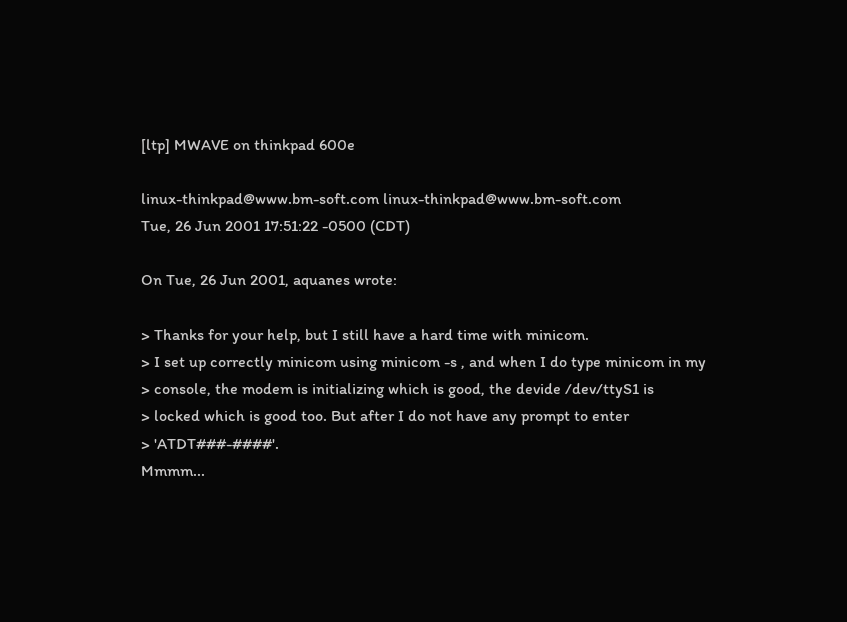[ltp] MWAVE on thinkpad 600e

linux-thinkpad@www.bm-soft.com linux-thinkpad@www.bm-soft.com
Tue, 26 Jun 2001 17:51:22 -0500 (CDT)

On Tue, 26 Jun 2001, aquanes wrote:

> Thanks for your help, but I still have a hard time with minicom.
> I set up correctly minicom using minicom -s , and when I do type minicom in my
> console, the modem is initializing which is good, the devide /dev/ttyS1 is
> locked which is good too. But after I do not have any prompt to enter
> 'ATDT###-####'.
Mmmm...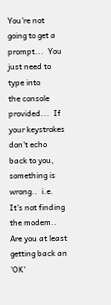You're not going to get a prompt...  You just need to type into
the console provided...  If your keystrokes don't echo back to you,
something is wrong..  i.e. It's not finding the modem..  Are you at least
getting back an 'OK'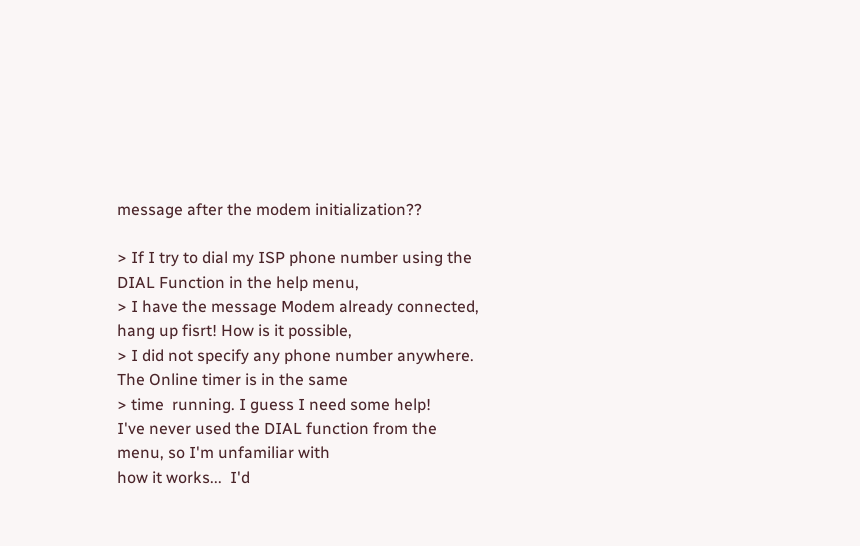message after the modem initialization??

> If I try to dial my ISP phone number using the DIAL Function in the help menu,
> I have the message Modem already connected, hang up fisrt! How is it possible,
> I did not specify any phone number anywhere. The Online timer is in the same
> time  running. I guess I need some help!
I've never used the DIAL function from the menu, so I'm unfamiliar with
how it works...  I'd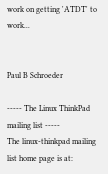work on getting 'ATDT' to work...


Paul B Schroeder

----- The Linux ThinkPad mailing list -----
The linux-thinkpad mailing list home page is at: